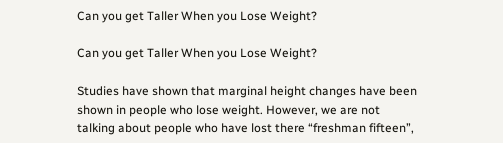Can you get Taller When you Lose Weight?

Can you get Taller When you Lose Weight?

Studies have shown that marginal height changes have been shown in people who lose weight. However, we are not talking about people who have lost there “freshman fifteen”,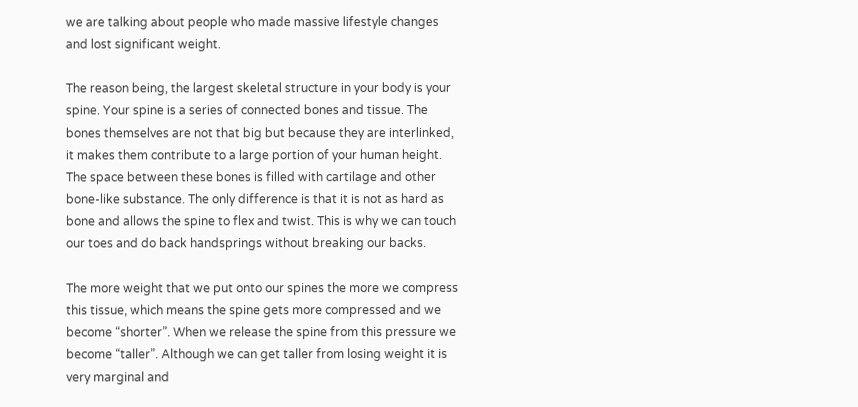we are talking about people who made massive lifestyle changes and lost significant weight.

The reason being, the largest skeletal structure in your body is your spine. Your spine is a series of connected bones and tissue. The bones themselves are not that big but because they are interlinked, it makes them contribute to a large portion of your human height. The space between these bones is filled with cartilage and other bone-like substance. The only difference is that it is not as hard as bone and allows the spine to flex and twist. This is why we can touch our toes and do back handsprings without breaking our backs.

The more weight that we put onto our spines the more we compress this tissue, which means the spine gets more compressed and we become “shorter”. When we release the spine from this pressure we become “taller”. Although we can get taller from losing weight it is very marginal and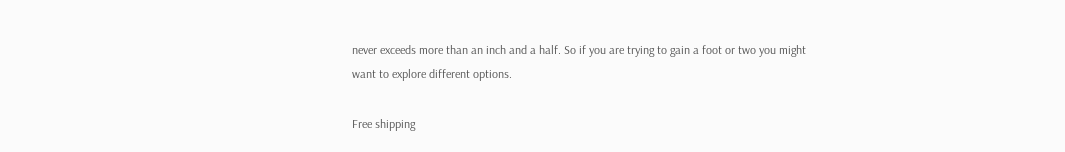never exceeds more than an inch and a half. So if you are trying to gain a foot or two you might want to explore different options.

Free shipping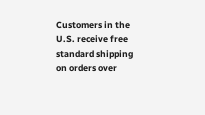Customers in the U.S. receive free standard shipping on orders over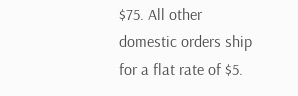$75. All other domestic orders ship for a flat rate of $5.